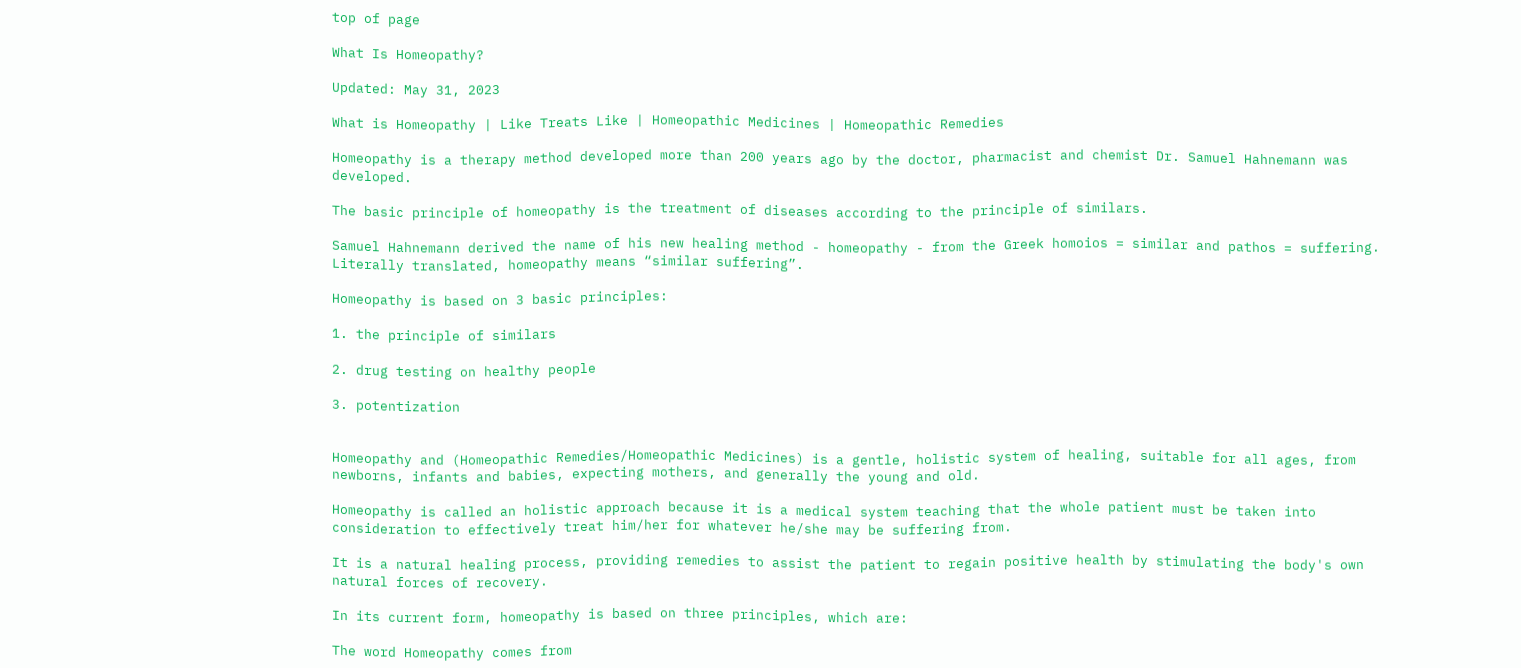top of page

What Is Homeopathy?

Updated: May 31, 2023

What is Homeopathy | Like Treats Like | Homeopathic Medicines | Homeopathic Remedies

Homeopathy is a therapy method developed more than 200 years ago by the doctor, pharmacist and chemist Dr. Samuel Hahnemann was developed.

The basic principle of homeopathy is the treatment of diseases according to the principle of similars.

Samuel Hahnemann derived the name of his new healing method - homeopathy - from the Greek homoios = similar and pathos = suffering. Literally translated, homeopathy means “similar suffering”.

Homeopathy is based on 3 basic principles:

1. the principle of similars

2. drug testing on healthy people

3. potentization


Homeopathy and (Homeopathic Remedies/Homeopathic Medicines) is a gentle, holistic system of healing, suitable for all ages, from newborns, infants and babies, expecting mothers, and generally the young and old.

Homeopathy is called an holistic approach because it is a medical system teaching that the whole patient must be taken into consideration to effectively treat him/her for whatever he/she may be suffering from.

It is a natural healing process, providing remedies to assist the patient to regain positive health by stimulating the body's own natural forces of recovery.

In its current form, homeopathy is based on three principles, which are:

The word Homeopathy comes from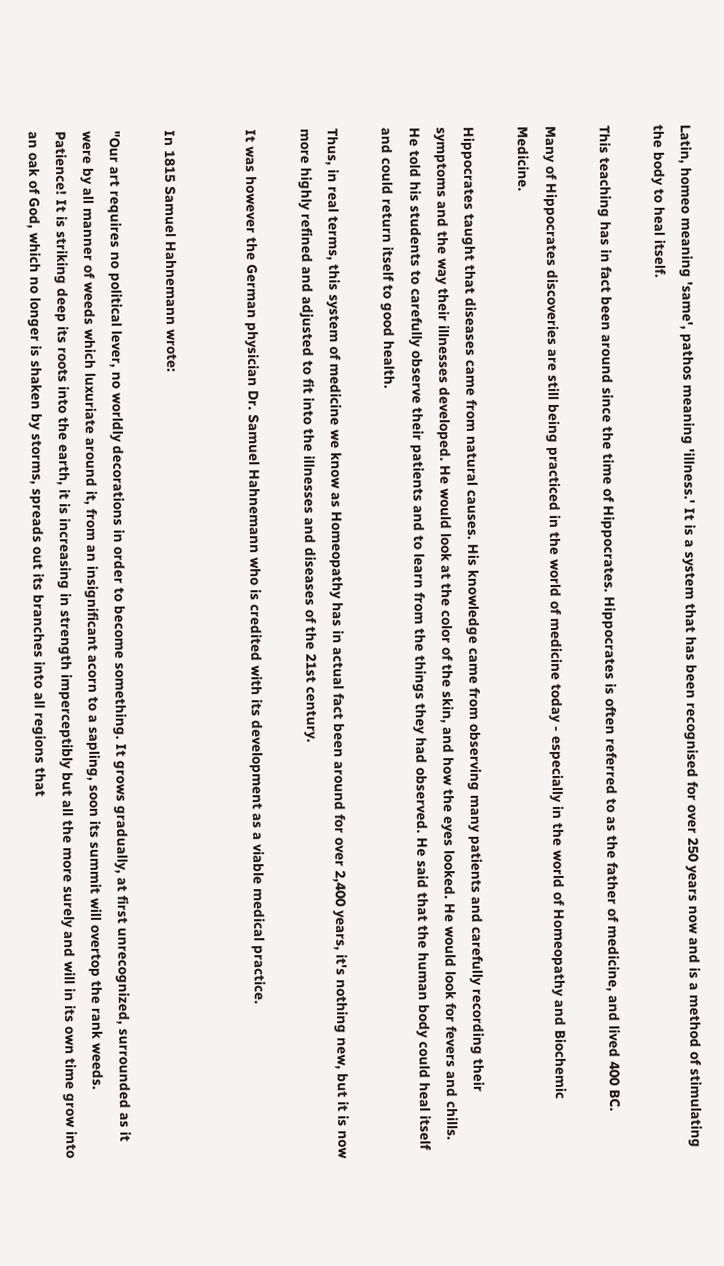Latin, homeo meaning 'same', pathos meaning 'illness.' It is a system that has been recognised for over 250 years now and is a method of stimulating the body to heal itself.

This teaching has in fact been around since the time of Hippocrates. Hippocrates is often referred to as the father of medicine, and lived 400 BC.

Many of Hippocrates discoveries are still being practiced in the world of medicine today - especially in the world of Homeopathy and Biochemic Medicine.

Hippocrates taught that diseases came from natural causes. His knowledge came from observing many patients and carefully recording their symptoms and the way their illnesses developed. He would look at the color of the skin, and how the eyes looked. He would look for fevers and chills. He told his students to carefully observe their patients and to learn from the things they had observed. He said that the human body could heal itself and could return itself to good health.

Thus, in real terms, this system of medicine we know as Homeopathy has in actual fact been around for over 2,400 years, it's nothing new, but it is now more highly refined and adjusted to fit into the illnesses and diseases of the 21st century.

It was however the German physician Dr. Samuel Hahnemann who is credited with its development as a viable medical practice.


In 1815 Samuel Hahnemann wrote:

"Our art requires no political lever, no worldly decorations in order to become something. It grows gradually, at first unrecognized, surrounded as it were by all manner of weeds which luxuriate around it, from an insignificant acorn to a sapling, soon its summit will overtop the rank weeds.
Patience! It is striking deep its roots into the earth, it is increasing in strength imperceptibly but all the more surely and will in its own time grow into an oak of God, which no longer is shaken by storms, spreads out its branches into all regions that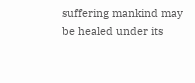suffering mankind may be healed under its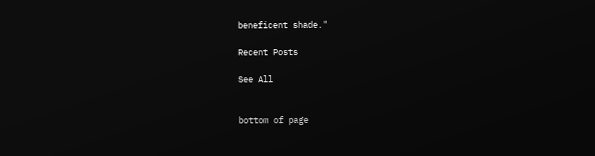beneficent shade."

Recent Posts

See All


bottom of page